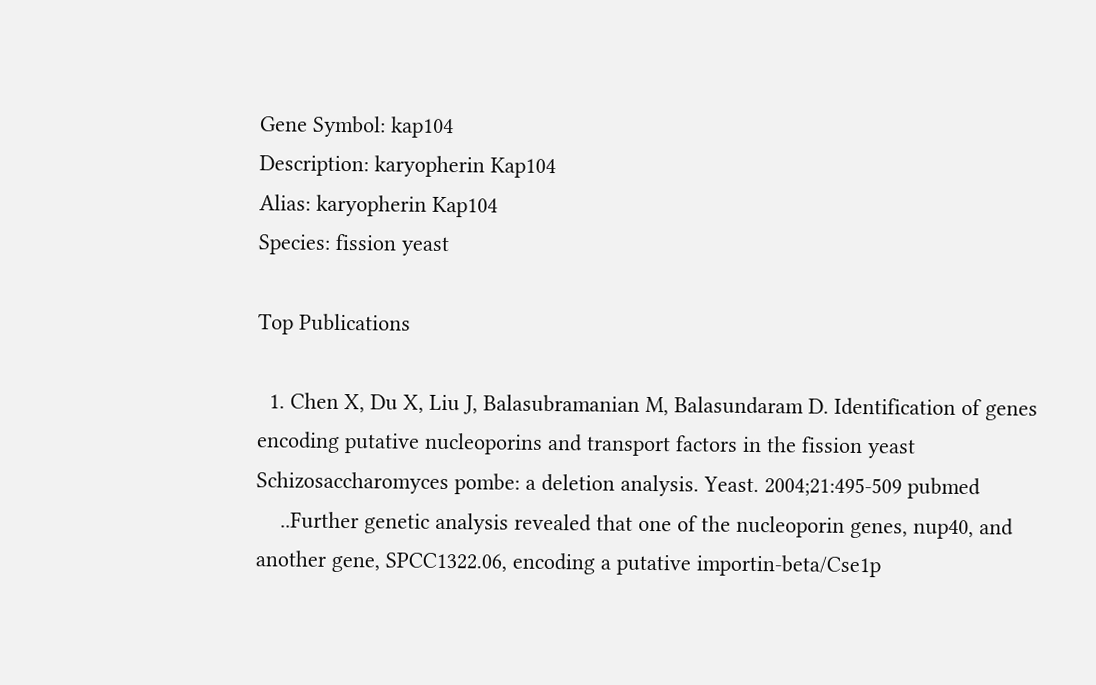Gene Symbol: kap104
Description: karyopherin Kap104
Alias: karyopherin Kap104
Species: fission yeast

Top Publications

  1. Chen X, Du X, Liu J, Balasubramanian M, Balasundaram D. Identification of genes encoding putative nucleoporins and transport factors in the fission yeast Schizosaccharomyces pombe: a deletion analysis. Yeast. 2004;21:495-509 pubmed
    ..Further genetic analysis revealed that one of the nucleoporin genes, nup40, and another gene, SPCC1322.06, encoding a putative importin-beta/Cse1p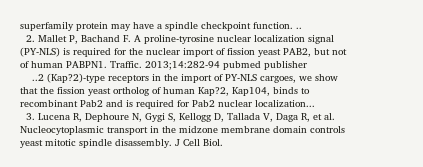superfamily protein may have a spindle checkpoint function. ..
  2. Mallet P, Bachand F. A proline-tyrosine nuclear localization signal (PY-NLS) is required for the nuclear import of fission yeast PAB2, but not of human PABPN1. Traffic. 2013;14:282-94 pubmed publisher
    ..2 (Kap?2)-type receptors in the import of PY-NLS cargoes, we show that the fission yeast ortholog of human Kap?2, Kap104, binds to recombinant Pab2 and is required for Pab2 nuclear localization...
  3. Lucena R, Dephoure N, Gygi S, Kellogg D, Tallada V, Daga R, et al. Nucleocytoplasmic transport in the midzone membrane domain controls yeast mitotic spindle disassembly. J Cell Biol.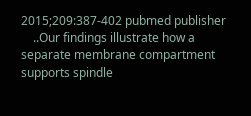2015;209:387-402 pubmed publisher
    ..Our findings illustrate how a separate membrane compartment supports spindle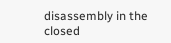disassembly in the closed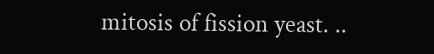mitosis of fission yeast. ..